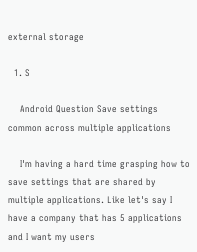external storage

  1. S

    Android Question Save settings common across multiple applications

    I'm having a hard time grasping how to save settings that are shared by multiple applications. Like let's say I have a company that has 5 applications and I want my users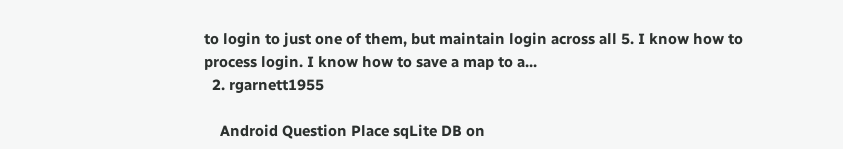to login to just one of them, but maintain login across all 5. I know how to process login. I know how to save a map to a...
  2. rgarnett1955

    Android Question Place sqLite DB on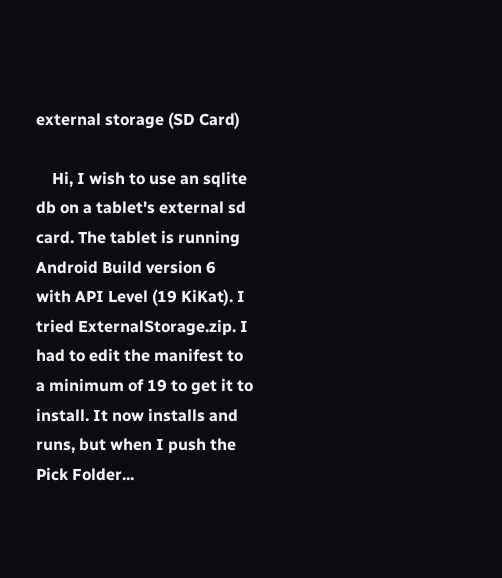external storage (SD Card)

    Hi, I wish to use an sqlite db on a tablet's external sd card. The tablet is running Android Build version 6 with API Level (19 KiKat). I tried ExternalStorage.zip. I had to edit the manifest to a minimum of 19 to get it to install. It now installs and runs, but when I push the Pick Folder...